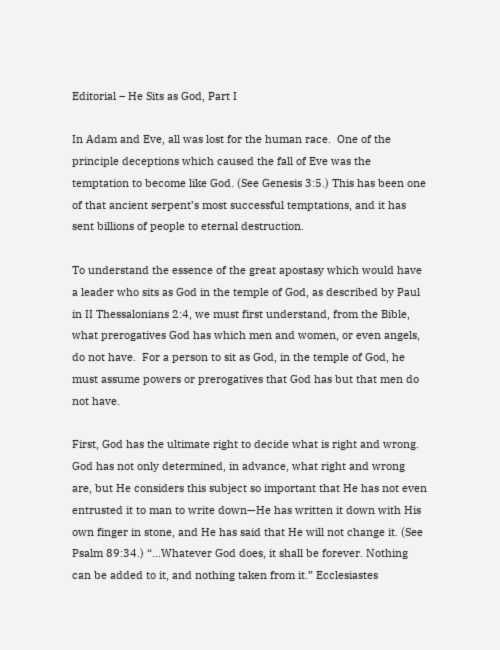Editorial – He Sits as God, Part I

In Adam and Eve, all was lost for the human race.  One of the principle deceptions which caused the fall of Eve was the temptation to become like God. (See Genesis 3:5.) This has been one of that ancient serpent’s most successful temptations, and it has sent billions of people to eternal destruction.

To understand the essence of the great apostasy which would have a leader who sits as God in the temple of God, as described by Paul in II Thessalonians 2:4, we must first understand, from the Bible, what prerogatives God has which men and women, or even angels, do not have.  For a person to sit as God, in the temple of God, he must assume powers or prerogatives that God has but that men do not have.

First, God has the ultimate right to decide what is right and wrong. God has not only determined, in advance, what right and wrong are, but He considers this subject so important that He has not even entrusted it to man to write down—He has written it down with His own finger in stone, and He has said that He will not change it. (See Psalm 89:34.) “…Whatever God does, it shall be forever. Nothing can be added to it, and nothing taken from it.” Ecclesiastes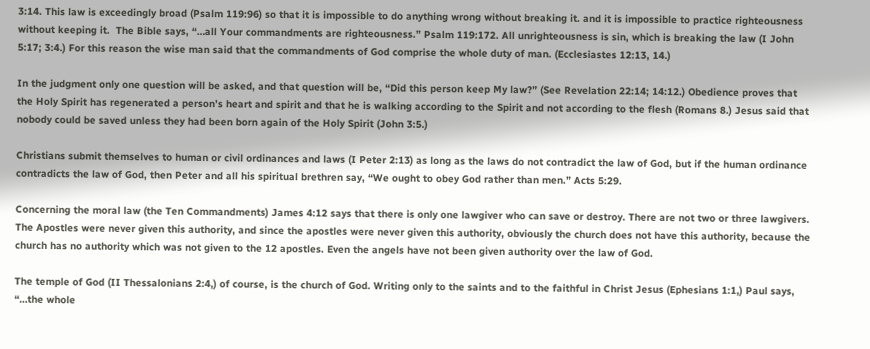3:14. This law is exceedingly broad (Psalm 119:96) so that it is impossible to do anything wrong without breaking it. and it is impossible to practice righteousness without keeping it.  The Bible says, “…all Your commandments are righteousness.” Psalm 119:172. All unrighteousness is sin, which is breaking the law (I John 5:17; 3:4.) For this reason the wise man said that the commandments of God comprise the whole duty of man. (Ecclesiastes 12:13, 14.)

In the judgment only one question will be asked, and that question will be, “Did this person keep My law?” (See Revelation 22:14; 14:12.) Obedience proves that the Holy Spirit has regenerated a person’s heart and spirit and that he is walking according to the Spirit and not according to the flesh (Romans 8.) Jesus said that nobody could be saved unless they had been born again of the Holy Spirit (John 3:5.)

Christians submit themselves to human or civil ordinances and laws (I Peter 2:13) as long as the laws do not contradict the law of God, but if the human ordinance contradicts the law of God, then Peter and all his spiritual brethren say, “We ought to obey God rather than men.” Acts 5:29.

Concerning the moral law (the Ten Commandments) James 4:12 says that there is only one lawgiver who can save or destroy. There are not two or three lawgivers. The Apostles were never given this authority, and since the apostles were never given this authority, obviously the church does not have this authority, because the church has no authority which was not given to the 12 apostles. Even the angels have not been given authority over the law of God.

The temple of God (II Thessalonians 2:4,) of course, is the church of God. Writing only to the saints and to the faithful in Christ Jesus (Ephesians 1:1,) Paul says, “…the whole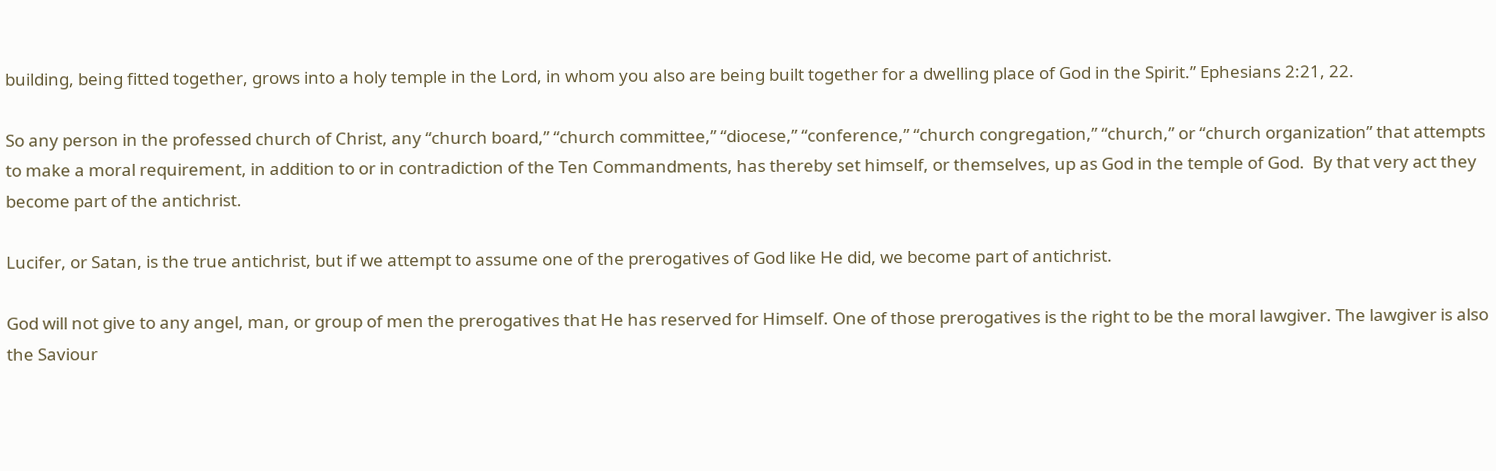building, being fitted together, grows into a holy temple in the Lord, in whom you also are being built together for a dwelling place of God in the Spirit.” Ephesians 2:21, 22.

So any person in the professed church of Christ, any “church board,” “church committee,” “diocese,” “conference,” “church congregation,” “church,” or “church organization” that attempts to make a moral requirement, in addition to or in contradiction of the Ten Commandments, has thereby set himself, or themselves, up as God in the temple of God.  By that very act they become part of the antichrist.

Lucifer, or Satan, is the true antichrist, but if we attempt to assume one of the prerogatives of God like He did, we become part of antichrist.

God will not give to any angel, man, or group of men the prerogatives that He has reserved for Himself. One of those prerogatives is the right to be the moral lawgiver. The lawgiver is also the Saviour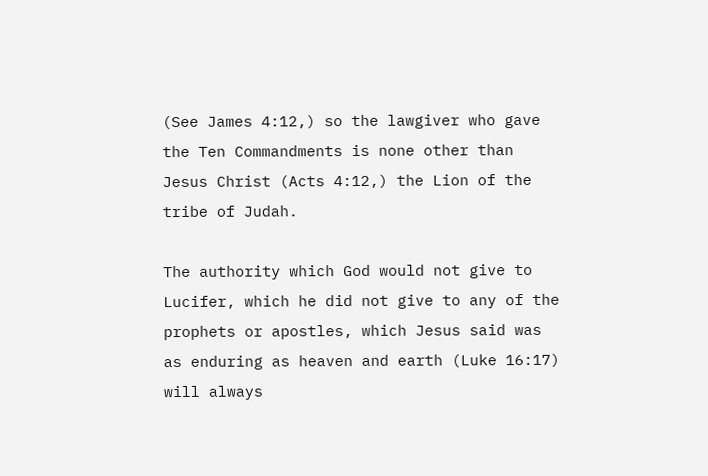(See James 4:12,) so the lawgiver who gave the Ten Commandments is none other than Jesus Christ (Acts 4:12,) the Lion of the tribe of Judah.

The authority which God would not give to Lucifer, which he did not give to any of the prophets or apostles, which Jesus said was as enduring as heaven and earth (Luke 16:17) will always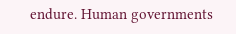endure. Human governments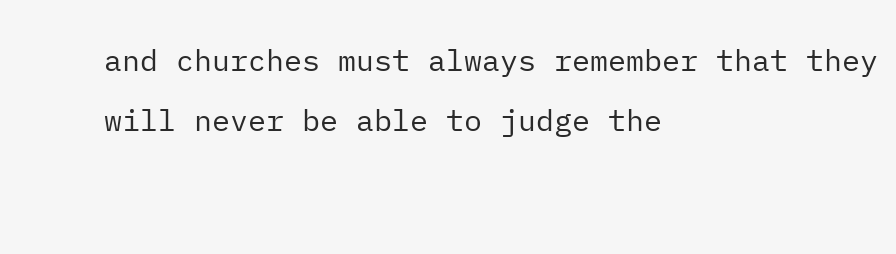and churches must always remember that they will never be able to judge the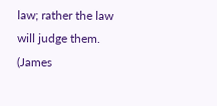law; rather the law will judge them. (James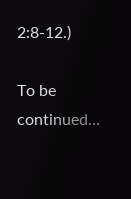2:8-12.)

To be continued…